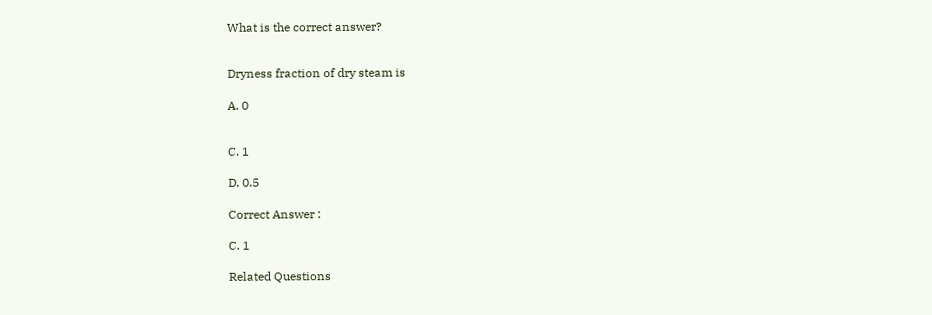What is the correct answer?


Dryness fraction of dry steam is

A. 0


C. 1

D. 0.5

Correct Answer :

C. 1

Related Questions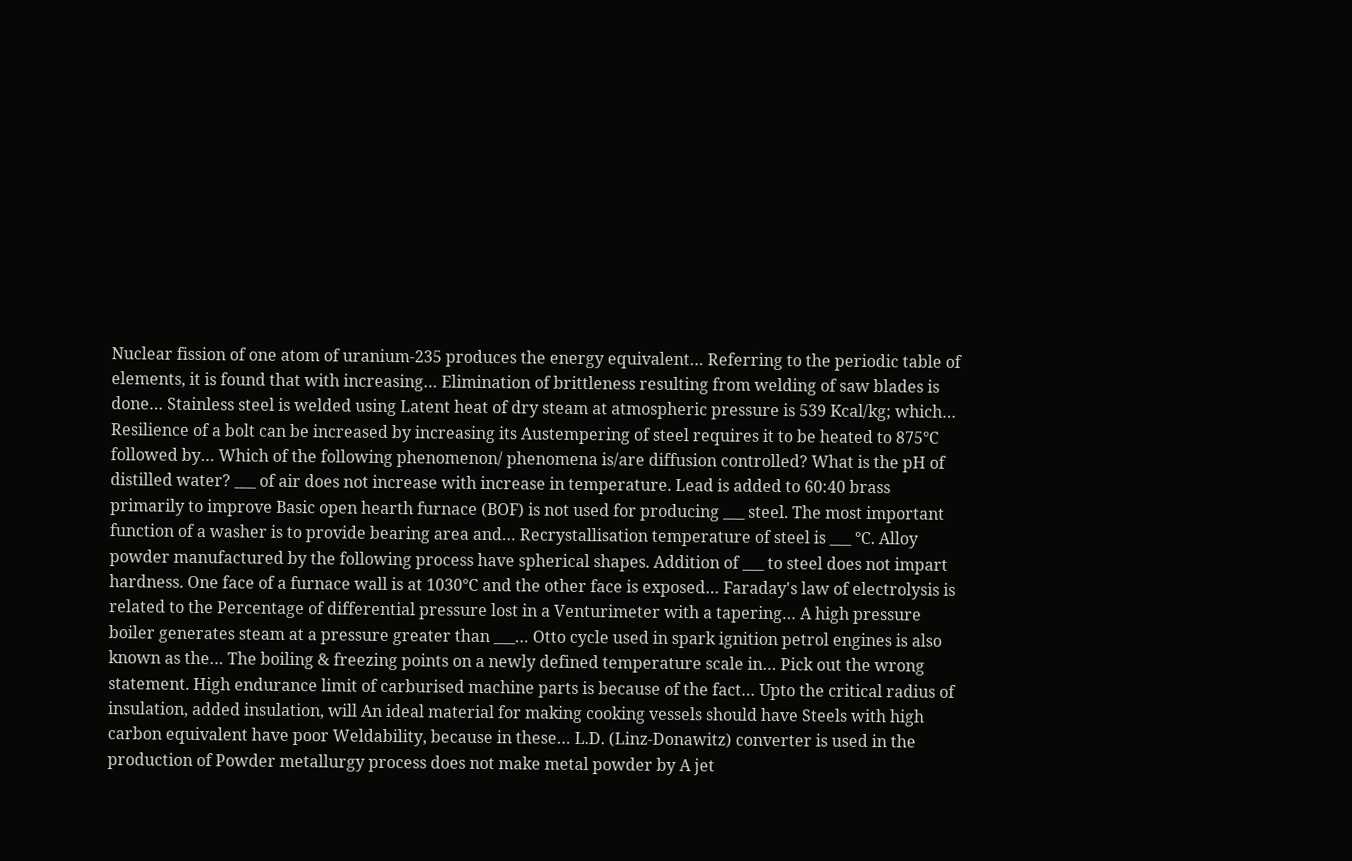Nuclear fission of one atom of uranium-235 produces the energy equivalent… Referring to the periodic table of elements, it is found that with increasing… Elimination of brittleness resulting from welding of saw blades is done… Stainless steel is welded using Latent heat of dry steam at atmospheric pressure is 539 Kcal/kg; which… Resilience of a bolt can be increased by increasing its Austempering of steel requires it to be heated to 875°C followed by… Which of the following phenomenon/ phenomena is/are diffusion controlled? What is the pH of distilled water? ___ of air does not increase with increase in temperature. Lead is added to 60:40 brass primarily to improve Basic open hearth furnace (BOF) is not used for producing ___ steel. The most important function of a washer is to provide bearing area and… Recrystallisation temperature of steel is ___ °C. Alloy powder manufactured by the following process have spherical shapes. Addition of ___ to steel does not impart hardness. One face of a furnace wall is at 1030°C and the other face is exposed… Faraday's law of electrolysis is related to the Percentage of differential pressure lost in a Venturimeter with a tapering… A high pressure boiler generates steam at a pressure greater than ___… Otto cycle used in spark ignition petrol engines is also known as the… The boiling & freezing points on a newly defined temperature scale in… Pick out the wrong statement. High endurance limit of carburised machine parts is because of the fact… Upto the critical radius of insulation, added insulation, will An ideal material for making cooking vessels should have Steels with high carbon equivalent have poor Weldability, because in these… L.D. (Linz-Donawitz) converter is used in the production of Powder metallurgy process does not make metal powder by A jet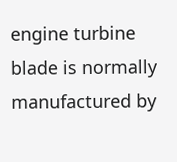engine turbine blade is normally manufactured by